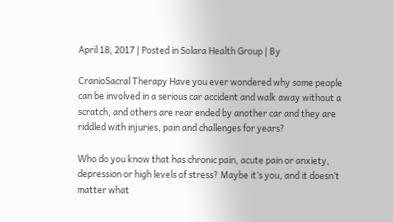April 18, 2017 | Posted in Solara Health Group | By

CranioSacral Therapy Have you ever wondered why some people can be involved in a serious car accident and walk away without a scratch, and others are rear ended by another car and they are riddled with injuries, pain and challenges for years?

Who do you know that has chronic pain, acute pain or anxiety, depression or high levels of stress? Maybe it’s you, and it doesn’t matter what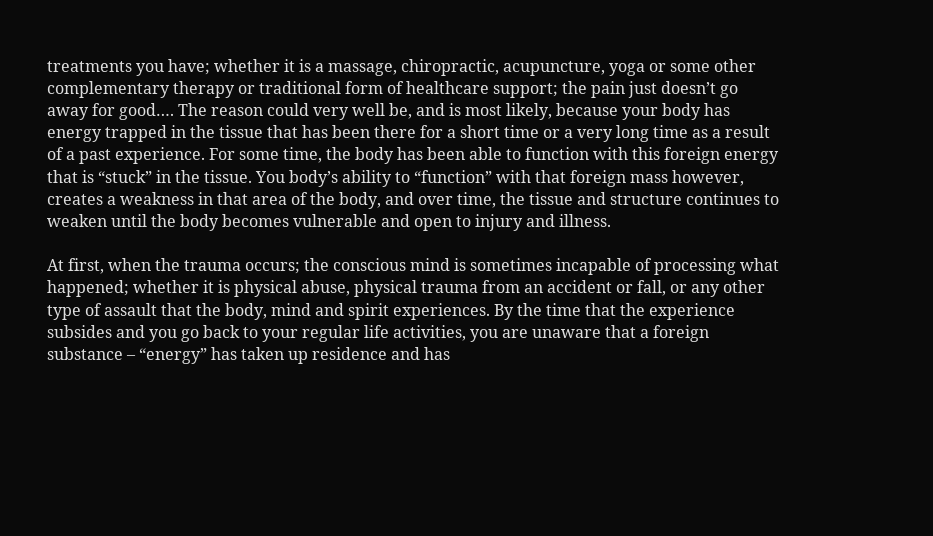treatments you have; whether it is a massage, chiropractic, acupuncture, yoga or some other complementary therapy or traditional form of healthcare support; the pain just doesn’t go away for good…. The reason could very well be, and is most likely, because your body has energy trapped in the tissue that has been there for a short time or a very long time as a result of a past experience. For some time, the body has been able to function with this foreign energy that is “stuck” in the tissue. You body’s ability to “function” with that foreign mass however, creates a weakness in that area of the body, and over time, the tissue and structure continues to weaken until the body becomes vulnerable and open to injury and illness.

At first, when the trauma occurs; the conscious mind is sometimes incapable of processing what happened; whether it is physical abuse, physical trauma from an accident or fall, or any other type of assault that the body, mind and spirit experiences. By the time that the experience subsides and you go back to your regular life activities, you are unaware that a foreign substance – “energy” has taken up residence and has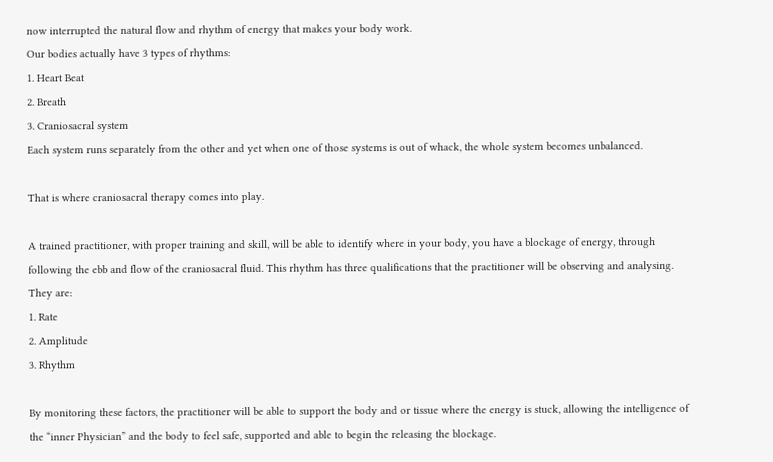now interrupted the natural flow and rhythm of energy that makes your body work.
Our bodies actually have 3 types of rhythms:
1. Heart Beat
2. Breath
3. Craniosacral system
Each system runs separately from the other and yet when one of those systems is out of whack, the whole system becomes unbalanced.

That is where craniosacral therapy comes into play.

A trained practitioner, with proper training and skill, will be able to identify where in your body, you have a blockage of energy, through following the ebb and flow of the craniosacral fluid. This rhythm has three qualifications that the practitioner will be observing and analysing. They are:
1. Rate
2. Amplitude
3. Rhythm

By monitoring these factors, the practitioner will be able to support the body and or tissue where the energy is stuck, allowing the intelligence of the “inner Physician” and the body to feel safe, supported and able to begin the releasing the blockage.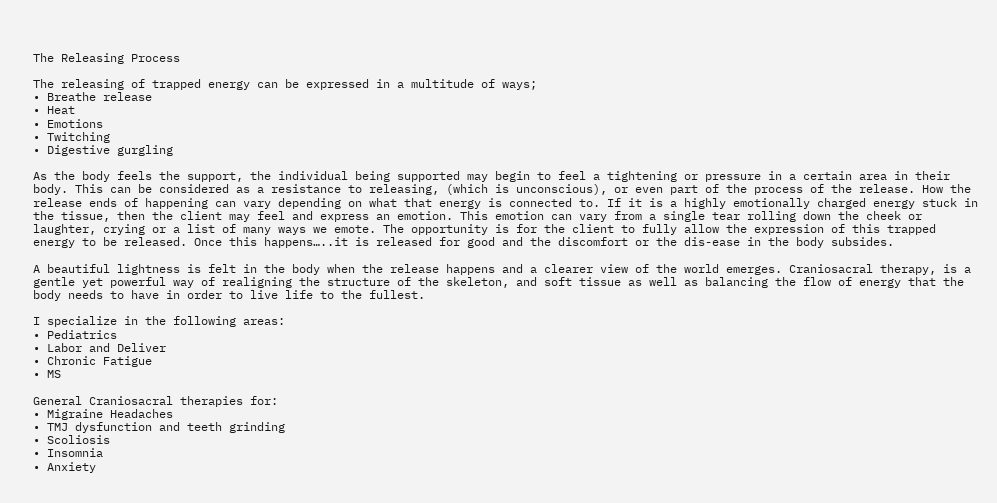The Releasing Process

The releasing of trapped energy can be expressed in a multitude of ways;
• Breathe release
• Heat
• Emotions
• Twitching
• Digestive gurgling

As the body feels the support, the individual being supported may begin to feel a tightening or pressure in a certain area in their body. This can be considered as a resistance to releasing, (which is unconscious), or even part of the process of the release. How the release ends of happening can vary depending on what that energy is connected to. If it is a highly emotionally charged energy stuck in the tissue, then the client may feel and express an emotion. This emotion can vary from a single tear rolling down the cheek or laughter, crying or a list of many ways we emote. The opportunity is for the client to fully allow the expression of this trapped energy to be released. Once this happens…..it is released for good and the discomfort or the dis-ease in the body subsides.

A beautiful lightness is felt in the body when the release happens and a clearer view of the world emerges. Craniosacral therapy, is a gentle yet powerful way of realigning the structure of the skeleton, and soft tissue as well as balancing the flow of energy that the body needs to have in order to live life to the fullest.

I specialize in the following areas:
• Pediatrics
• Labor and Deliver
• Chronic Fatigue
• MS

General Craniosacral therapies for:
• Migraine Headaches
• TMJ dysfunction and teeth grinding
• Scoliosis
• Insomnia
• Anxiety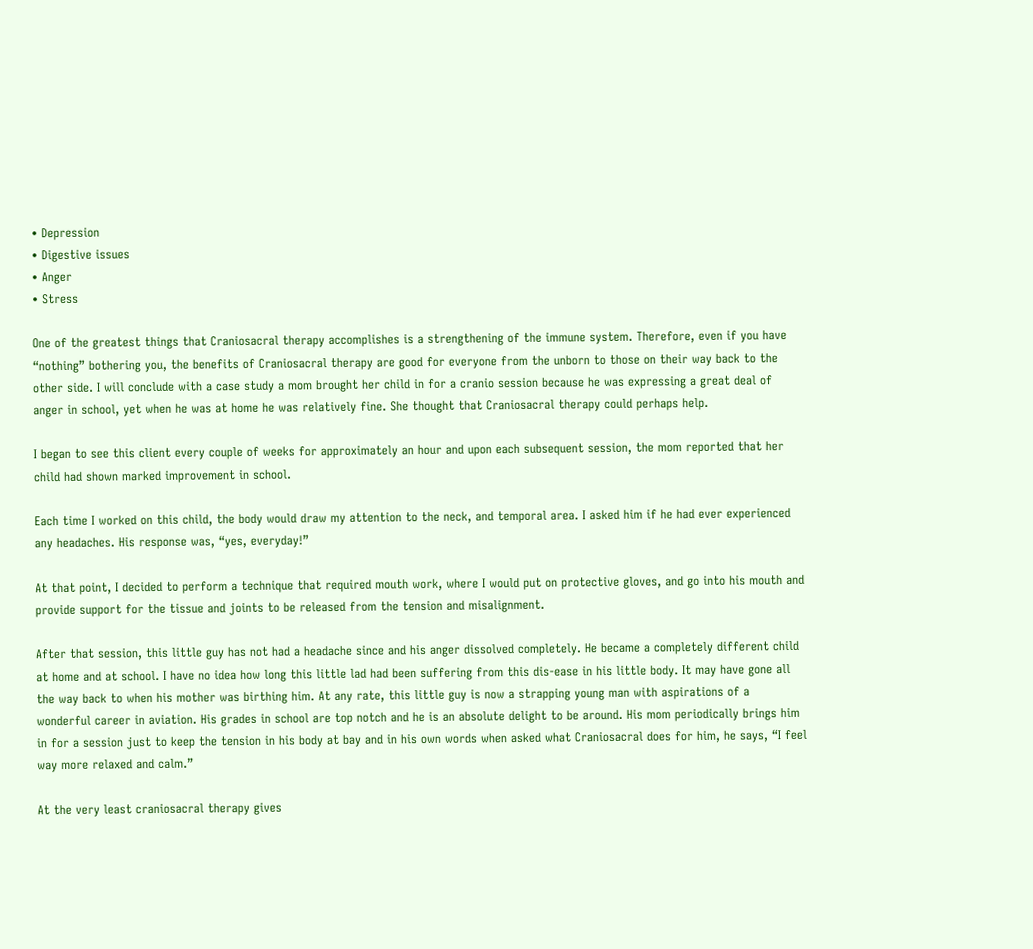• Depression
• Digestive issues
• Anger
• Stress

One of the greatest things that Craniosacral therapy accomplishes is a strengthening of the immune system. Therefore, even if you have “nothing” bothering you, the benefits of Craniosacral therapy are good for everyone from the unborn to those on their way back to the other side. I will conclude with a case study a mom brought her child in for a cranio session because he was expressing a great deal of anger in school, yet when he was at home he was relatively fine. She thought that Craniosacral therapy could perhaps help.

I began to see this client every couple of weeks for approximately an hour and upon each subsequent session, the mom reported that her child had shown marked improvement in school.

Each time I worked on this child, the body would draw my attention to the neck, and temporal area. I asked him if he had ever experienced any headaches. His response was, “yes, everyday!”

At that point, I decided to perform a technique that required mouth work, where I would put on protective gloves, and go into his mouth and provide support for the tissue and joints to be released from the tension and misalignment.

After that session, this little guy has not had a headache since and his anger dissolved completely. He became a completely different child at home and at school. I have no idea how long this little lad had been suffering from this dis-ease in his little body. It may have gone all the way back to when his mother was birthing him. At any rate, this little guy is now a strapping young man with aspirations of a wonderful career in aviation. His grades in school are top notch and he is an absolute delight to be around. His mom periodically brings him in for a session just to keep the tension in his body at bay and in his own words when asked what Craniosacral does for him, he says, “I feel way more relaxed and calm.”

At the very least craniosacral therapy gives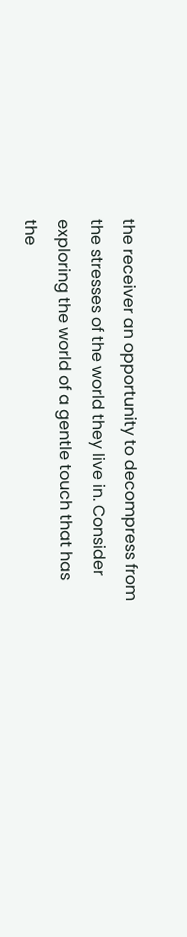the receiver an opportunity to decompress from the stresses of the world they live in. Consider exploring the world of a gentle touch that has the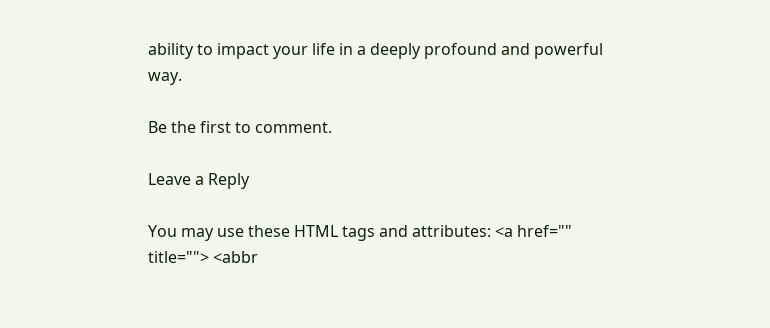ability to impact your life in a deeply profound and powerful way.

Be the first to comment.

Leave a Reply

You may use these HTML tags and attributes: <a href="" title=""> <abbr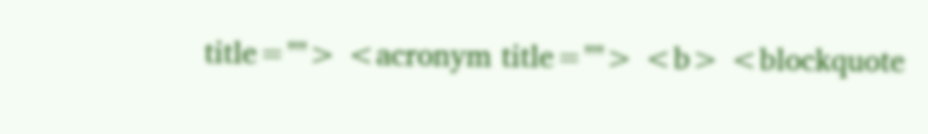title=""> <acronym title=""> <b> <blockquote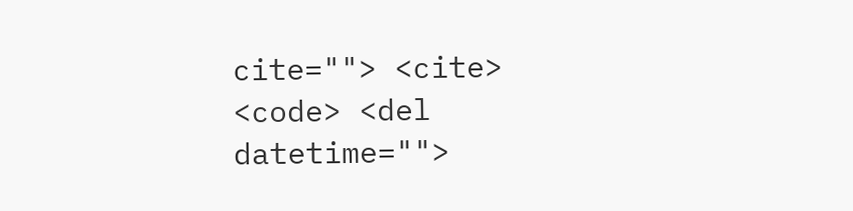cite=""> <cite> <code> <del datetime="">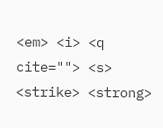<em> <i> <q cite=""> <s> <strike> <strong>